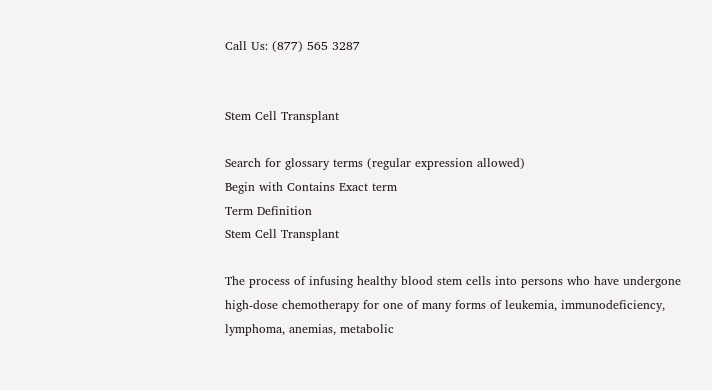Call Us: (877) 565 3287


Stem Cell Transplant

Search for glossary terms (regular expression allowed)
Begin with Contains Exact term
Term Definition
Stem Cell Transplant

The process of infusing healthy blood stem cells into persons who have undergone high-dose chemotherapy for one of many forms of leukemia, immunodeficiency, lymphoma, anemias, metabolic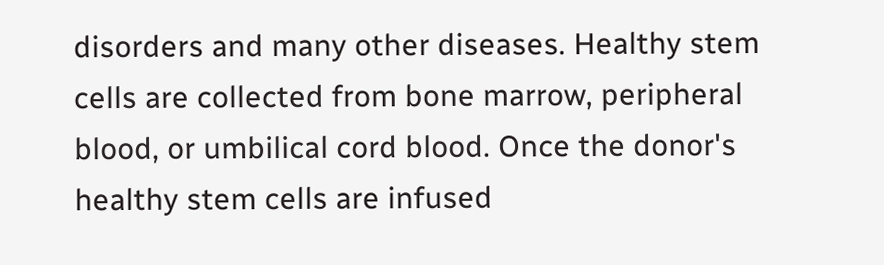disorders and many other diseases. Healthy stem cells are collected from bone marrow, peripheral blood, or umbilical cord blood. Once the donor's healthy stem cells are infused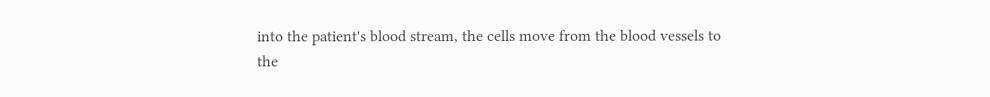into the patient's blood stream, the cells move from the blood vessels to the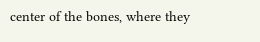center of the bones, where they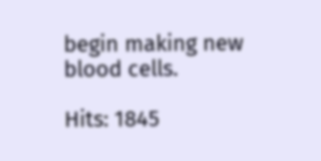begin making new blood cells.

Hits: 1845